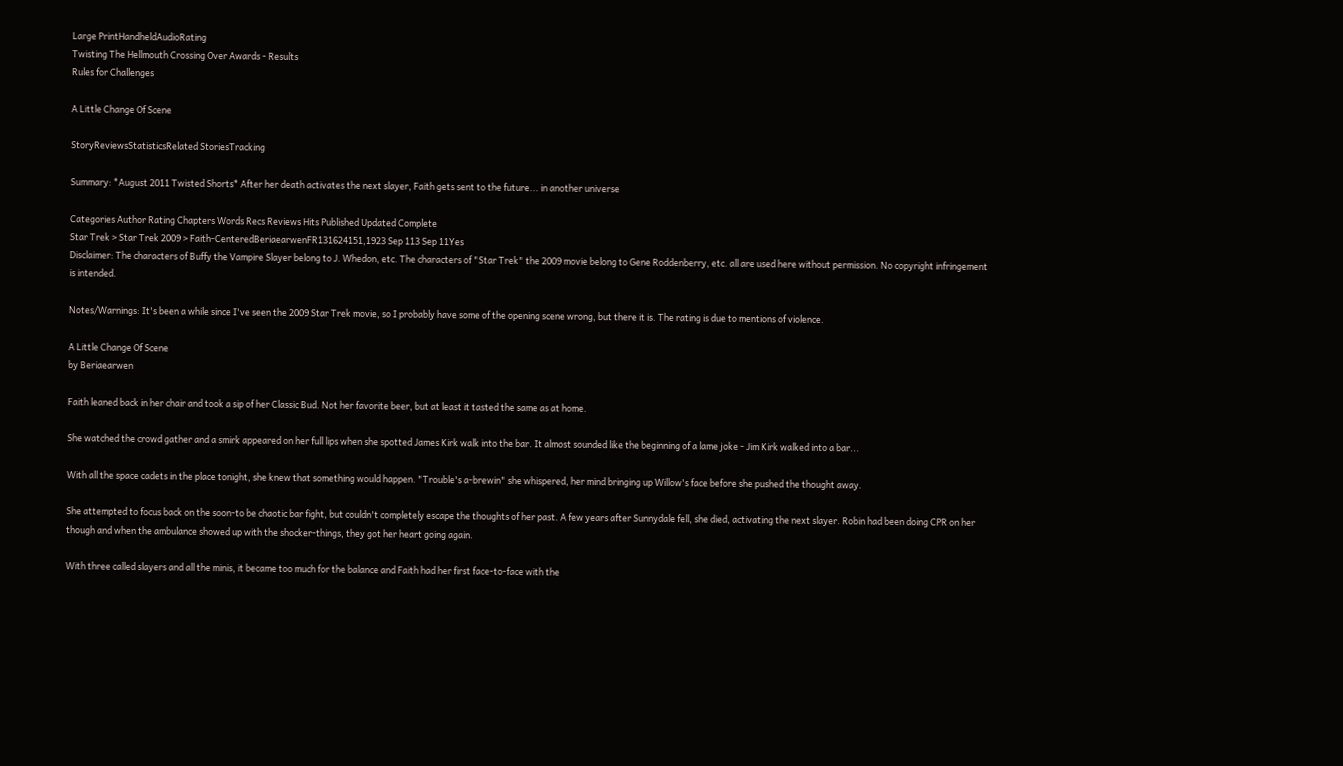Large PrintHandheldAudioRating
Twisting The Hellmouth Crossing Over Awards - Results
Rules for Challenges

A Little Change Of Scene

StoryReviewsStatisticsRelated StoriesTracking

Summary: *August 2011 Twisted Shorts* After her death activates the next slayer, Faith gets sent to the future... in another universe

Categories Author Rating Chapters Words Recs Reviews Hits Published Updated Complete
Star Trek > Star Trek 2009 > Faith-CenteredBeriaearwenFR131624151,1923 Sep 113 Sep 11Yes
Disclaimer: The characters of Buffy the Vampire Slayer belong to J. Whedon, etc. The characters of "Star Trek" the 2009 movie belong to Gene Roddenberry, etc. all are used here without permission. No copyright infringement is intended.

Notes/Warnings: It's been a while since I've seen the 2009 Star Trek movie, so I probably have some of the opening scene wrong, but there it is. The rating is due to mentions of violence.

A Little Change Of Scene
by Beriaearwen

Faith leaned back in her chair and took a sip of her Classic Bud. Not her favorite beer, but at least it tasted the same as at home.

She watched the crowd gather and a smirk appeared on her full lips when she spotted James Kirk walk into the bar. It almost sounded like the beginning of a lame joke - Jim Kirk walked into a bar...

With all the space cadets in the place tonight, she knew that something would happen. "Trouble's a-brewin" she whispered, her mind bringing up Willow's face before she pushed the thought away.

She attempted to focus back on the soon-to be chaotic bar fight, but couldn't completely escape the thoughts of her past. A few years after Sunnydale fell, she died, activating the next slayer. Robin had been doing CPR on her though and when the ambulance showed up with the shocker-things, they got her heart going again.

With three called slayers and all the minis, it became too much for the balance and Faith had her first face-to-face with the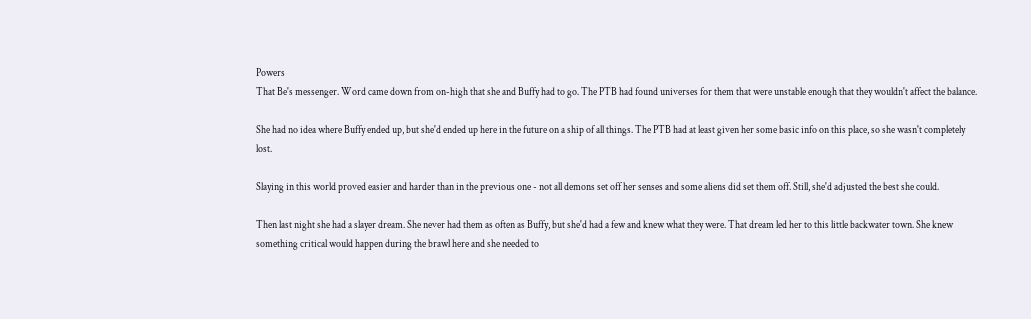Powers
That Be's messenger. Word came down from on-high that she and Buffy had to go. The PTB had found universes for them that were unstable enough that they wouldn't affect the balance.

She had no idea where Buffy ended up, but she'd ended up here in the future on a ship of all things. The PTB had at least given her some basic info on this place, so she wasn't completely lost.

Slaying in this world proved easier and harder than in the previous one - not all demons set off her senses and some aliens did set them off. Still, she'd adjusted the best she could.

Then last night she had a slayer dream. She never had them as often as Buffy, but she'd had a few and knew what they were. That dream led her to this little backwater town. She knew something critical would happen during the brawl here and she needed to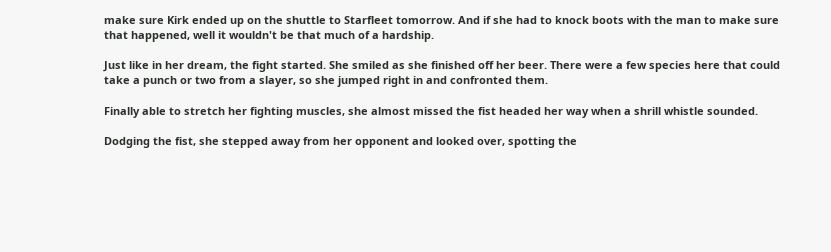make sure Kirk ended up on the shuttle to Starfleet tomorrow. And if she had to knock boots with the man to make sure that happened, well it wouldn't be that much of a hardship.

Just like in her dream, the fight started. She smiled as she finished off her beer. There were a few species here that could take a punch or two from a slayer, so she jumped right in and confronted them.

Finally able to stretch her fighting muscles, she almost missed the fist headed her way when a shrill whistle sounded.

Dodging the fist, she stepped away from her opponent and looked over, spotting the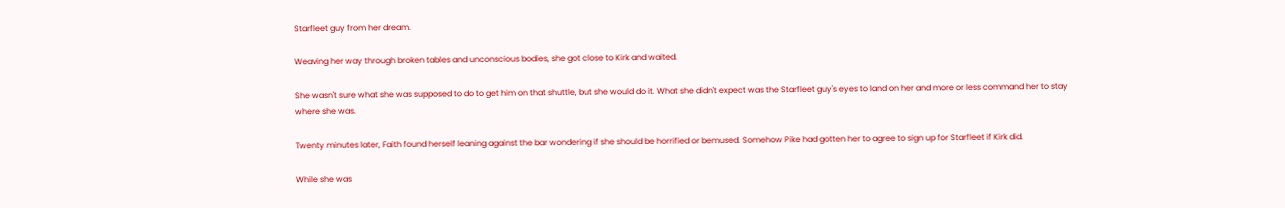Starfleet guy from her dream.

Weaving her way through broken tables and unconscious bodies, she got close to Kirk and waited.

She wasn't sure what she was supposed to do to get him on that shuttle, but she would do it. What she didn't expect was the Starfleet guy's eyes to land on her and more or less command her to stay where she was.

Twenty minutes later, Faith found herself leaning against the bar wondering if she should be horrified or bemused. Somehow Pike had gotten her to agree to sign up for Starfleet if Kirk did.

While she was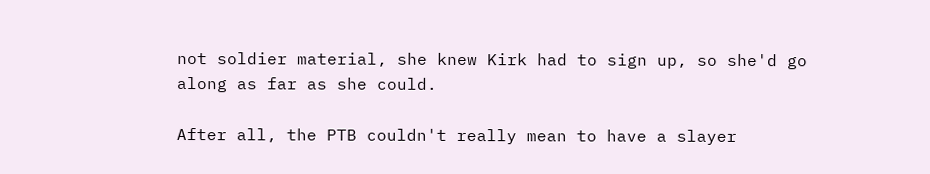not soldier material, she knew Kirk had to sign up, so she'd go along as far as she could.

After all, the PTB couldn't really mean to have a slayer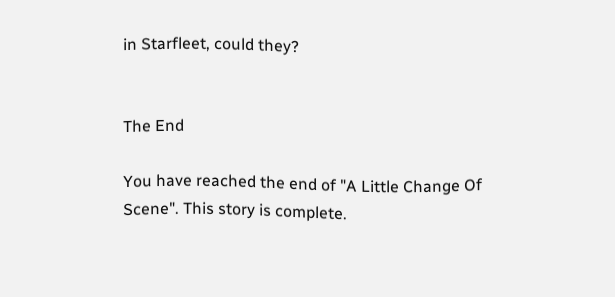in Starfleet, could they?


The End

You have reached the end of "A Little Change Of Scene". This story is complete.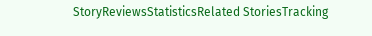StoryReviewsStatisticsRelated StoriesTracking